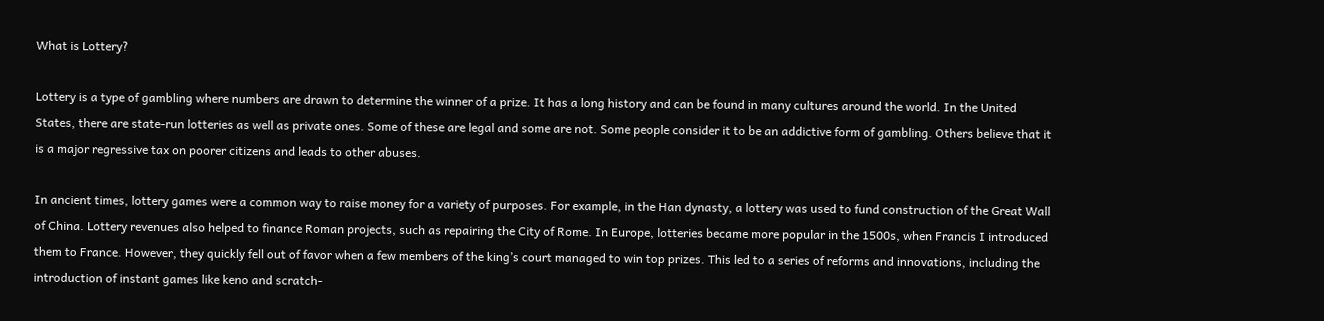What is Lottery?

Lottery is a type of gambling where numbers are drawn to determine the winner of a prize. It has a long history and can be found in many cultures around the world. In the United States, there are state-run lotteries as well as private ones. Some of these are legal and some are not. Some people consider it to be an addictive form of gambling. Others believe that it is a major regressive tax on poorer citizens and leads to other abuses.

In ancient times, lottery games were a common way to raise money for a variety of purposes. For example, in the Han dynasty, a lottery was used to fund construction of the Great Wall of China. Lottery revenues also helped to finance Roman projects, such as repairing the City of Rome. In Europe, lotteries became more popular in the 1500s, when Francis I introduced them to France. However, they quickly fell out of favor when a few members of the king’s court managed to win top prizes. This led to a series of reforms and innovations, including the introduction of instant games like keno and scratch-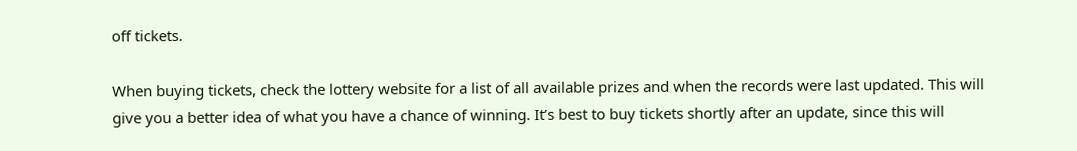off tickets.

When buying tickets, check the lottery website for a list of all available prizes and when the records were last updated. This will give you a better idea of what you have a chance of winning. It’s best to buy tickets shortly after an update, since this will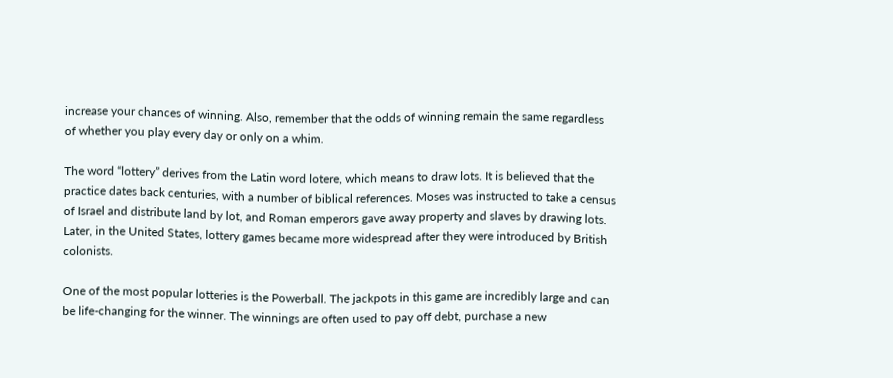increase your chances of winning. Also, remember that the odds of winning remain the same regardless of whether you play every day or only on a whim.

The word “lottery” derives from the Latin word lotere, which means to draw lots. It is believed that the practice dates back centuries, with a number of biblical references. Moses was instructed to take a census of Israel and distribute land by lot, and Roman emperors gave away property and slaves by drawing lots. Later, in the United States, lottery games became more widespread after they were introduced by British colonists.

One of the most popular lotteries is the Powerball. The jackpots in this game are incredibly large and can be life-changing for the winner. The winnings are often used to pay off debt, purchase a new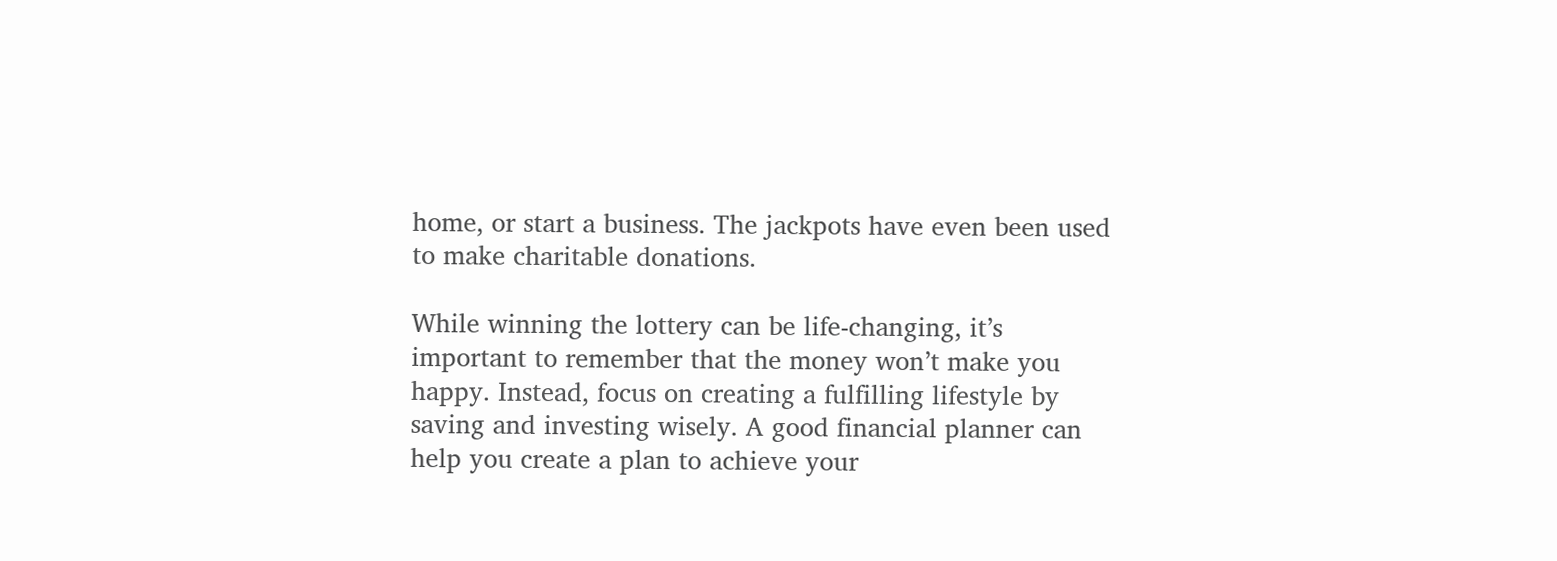home, or start a business. The jackpots have even been used to make charitable donations.

While winning the lottery can be life-changing, it’s important to remember that the money won’t make you happy. Instead, focus on creating a fulfilling lifestyle by saving and investing wisely. A good financial planner can help you create a plan to achieve your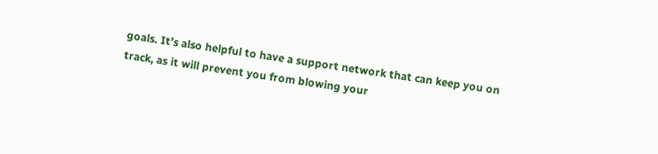goals. It’s also helpful to have a support network that can keep you on track, as it will prevent you from blowing your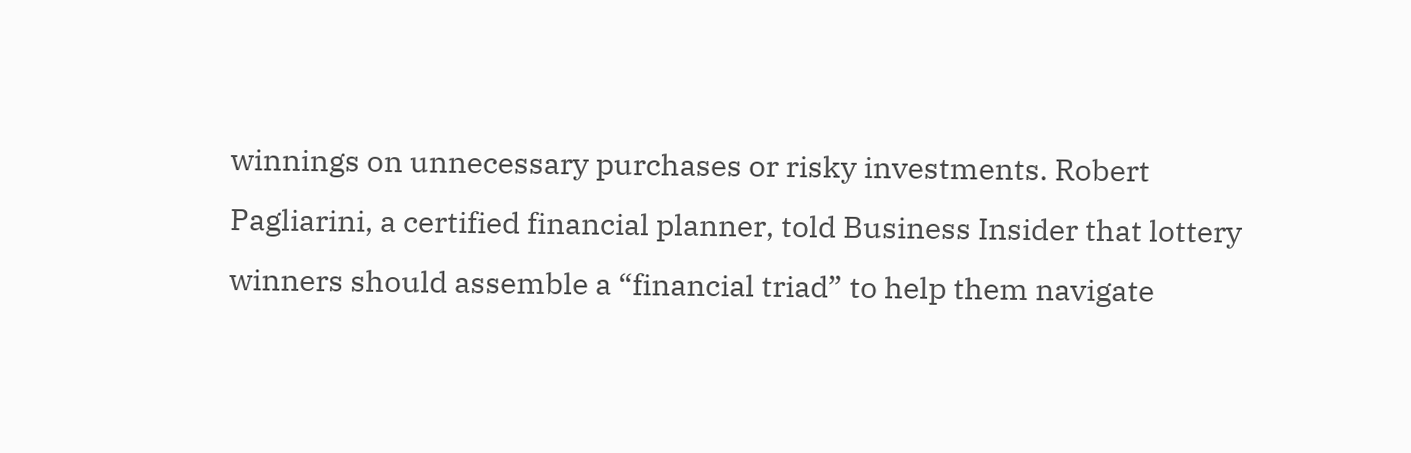winnings on unnecessary purchases or risky investments. Robert Pagliarini, a certified financial planner, told Business Insider that lottery winners should assemble a “financial triad” to help them navigate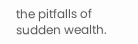the pitfalls of sudden wealth.